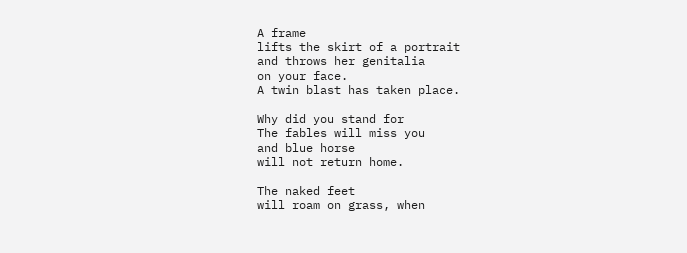A frame
lifts the skirt of a portrait
and throws her genitalia
on your face.
A twin blast has taken place.

Why did you stand for
The fables will miss you
and blue horse
will not return home.

The naked feet
will roam on grass, when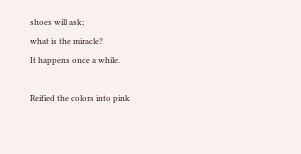shoes will ask;
what is the miracle?
It happens once a while.

Reified the colors into pink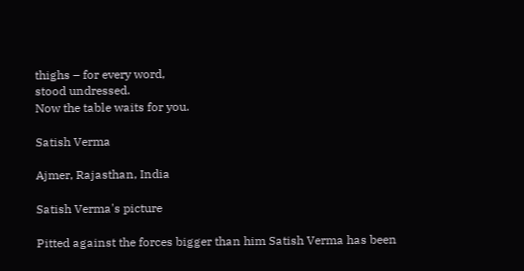thighs – for every word,
stood undressed.
Now the table waits for you.

Satish Verma

Ajmer, Rajasthan, India

Satish Verma's picture

Pitted against the forces bigger than him Satish Verma has been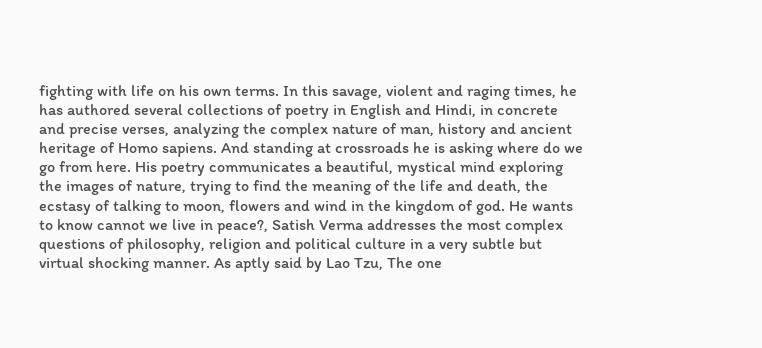fighting with life on his own terms. In this savage, violent and raging times, he has authored several collections of poetry in English and Hindi, in concrete and precise verses, analyzing the complex nature of man, history and ancient heritage of Homo sapiens. And standing at crossroads he is asking where do we go from here. His poetry communicates a beautiful, mystical mind exploring the images of nature, trying to find the meaning of the life and death, the ecstasy of talking to moon, flowers and wind in the kingdom of god. He wants to know cannot we live in peace?, Satish Verma addresses the most complex questions of philosophy, religion and political culture in a very subtle but virtual shocking manner. As aptly said by Lao Tzu, The one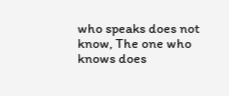who speaks does not know, The one who knows does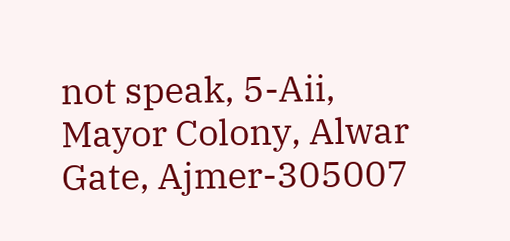not speak, 5-Aii, Mayor Colony, Alwar Gate, Ajmer-305007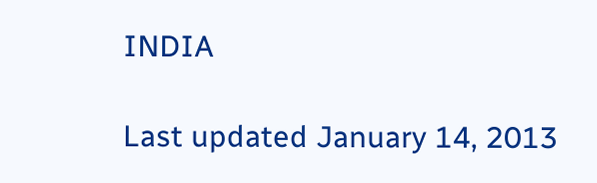INDIA

Last updated January 14, 2013